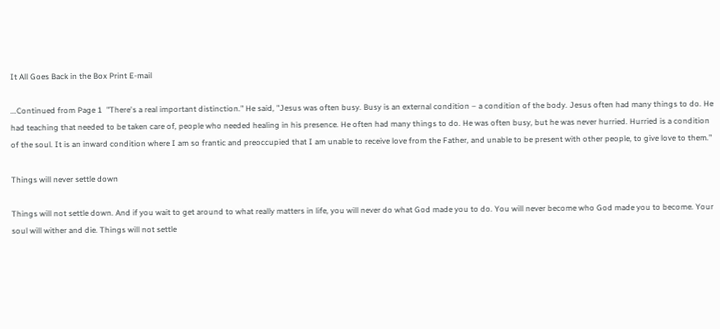It All Goes Back in the Box Print E-mail

...Continued from Page 1  "There's a real important distinction." He said, "Jesus was often busy. Busy is an external condition – a condition of the body. Jesus often had many things to do. He had teaching that needed to be taken care of, people who needed healing in his presence. He often had many things to do. He was often busy, but he was never hurried. Hurried is a condition of the soul. It is an inward condition where I am so frantic and preoccupied that I am unable to receive love from the Father, and unable to be present with other people, to give love to them."

Things will never settle down

Things will not settle down. And if you wait to get around to what really matters in life, you will never do what God made you to do. You will never become who God made you to become. Your soul will wither and die. Things will not settle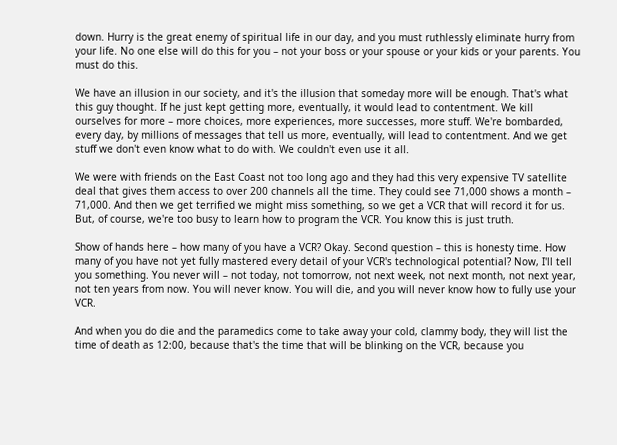down. Hurry is the great enemy of spiritual life in our day, and you must ruthlessly eliminate hurry from your life. No one else will do this for you – not your boss or your spouse or your kids or your parents. You must do this.

We have an illusion in our society, and it's the illusion that someday more will be enough. That's what this guy thought. If he just kept getting more, eventually, it would lead to contentment. We kill ourselves for more – more choices, more experiences, more successes, more stuff. We're bombarded, every day, by millions of messages that tell us more, eventually, will lead to contentment. And we get stuff we don't even know what to do with. We couldn't even use it all.

We were with friends on the East Coast not too long ago and they had this very expensive TV satellite deal that gives them access to over 200 channels all the time. They could see 71,000 shows a month – 71,000. And then we get terrified we might miss something, so we get a VCR that will record it for us. But, of course, we're too busy to learn how to program the VCR. You know this is just truth.

Show of hands here – how many of you have a VCR? Okay. Second question – this is honesty time. How many of you have not yet fully mastered every detail of your VCR's technological potential? Now, I'll tell you something. You never will – not today, not tomorrow, not next week, not next month, not next year, not ten years from now. You will never know. You will die, and you will never know how to fully use your VCR.

And when you do die and the paramedics come to take away your cold, clammy body, they will list the time of death as 12:00, because that's the time that will be blinking on the VCR, because you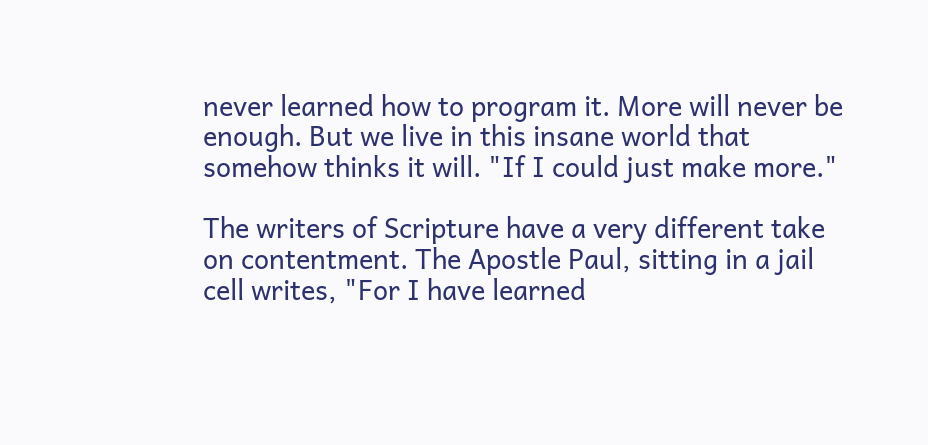never learned how to program it. More will never be enough. But we live in this insane world that somehow thinks it will. "If I could just make more."

The writers of Scripture have a very different take on contentment. The Apostle Paul, sitting in a jail cell writes, "For I have learned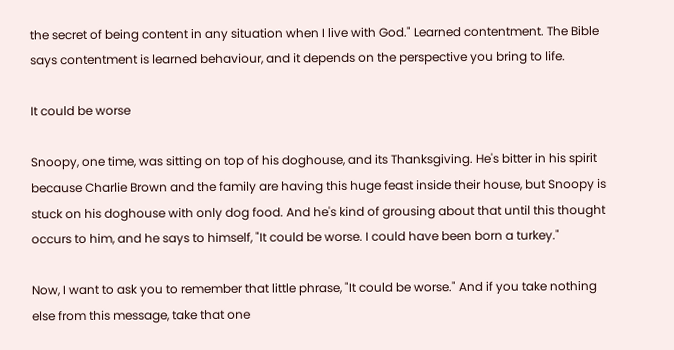the secret of being content in any situation when I live with God." Learned contentment. The Bible says contentment is learned behaviour, and it depends on the perspective you bring to life.

It could be worse

Snoopy, one time, was sitting on top of his doghouse, and its Thanksgiving. He's bitter in his spirit because Charlie Brown and the family are having this huge feast inside their house, but Snoopy is stuck on his doghouse with only dog food. And he's kind of grousing about that until this thought occurs to him, and he says to himself, "It could be worse. I could have been born a turkey."

Now, I want to ask you to remember that little phrase, "It could be worse." And if you take nothing else from this message, take that one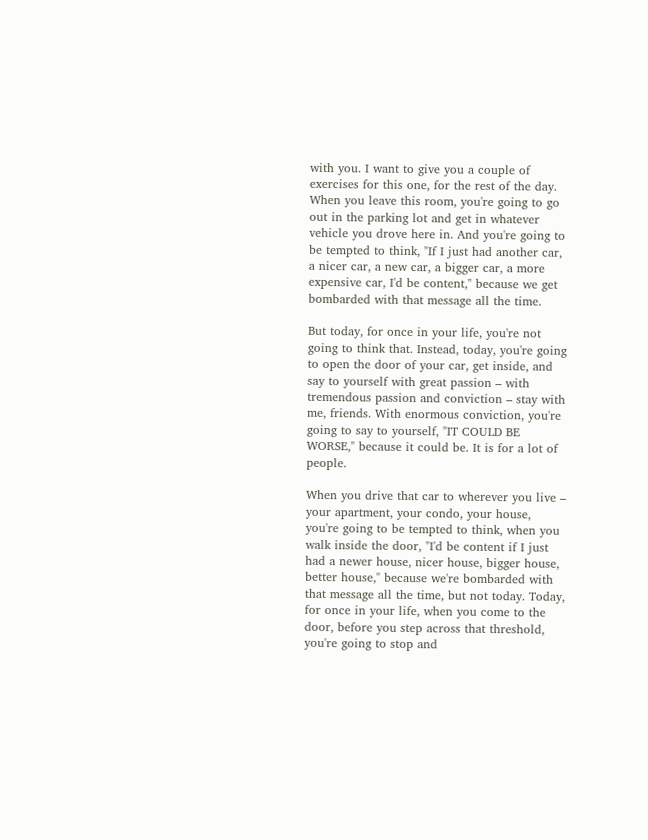with you. I want to give you a couple of exercises for this one, for the rest of the day. When you leave this room, you're going to go out in the parking lot and get in whatever vehicle you drove here in. And you're going to be tempted to think, "If I just had another car, a nicer car, a new car, a bigger car, a more expensive car, I'd be content," because we get bombarded with that message all the time.

But today, for once in your life, you're not going to think that. Instead, today, you're going to open the door of your car, get inside, and say to yourself with great passion – with tremendous passion and conviction – stay with me, friends. With enormous conviction, you're going to say to yourself, "IT COULD BE WORSE," because it could be. It is for a lot of people.

When you drive that car to wherever you live – your apartment, your condo, your house, you're going to be tempted to think, when you walk inside the door, "I'd be content if I just had a newer house, nicer house, bigger house, better house," because we're bombarded with that message all the time, but not today. Today, for once in your life, when you come to the door, before you step across that threshold, you're going to stop and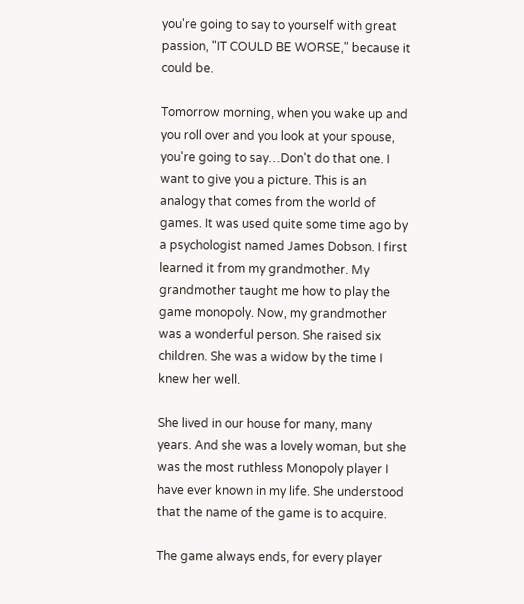you're going to say to yourself with great passion, "IT COULD BE WORSE," because it could be.

Tomorrow morning, when you wake up and you roll over and you look at your spouse, you're going to say…Don't do that one. I want to give you a picture. This is an analogy that comes from the world of games. It was used quite some time ago by a psychologist named James Dobson. I first learned it from my grandmother. My grandmother taught me how to play the game monopoly. Now, my grandmother was a wonderful person. She raised six children. She was a widow by the time I knew her well.

She lived in our house for many, many years. And she was a lovely woman, but she was the most ruthless Monopoly player I have ever known in my life. She understood that the name of the game is to acquire.

The game always ends, for every player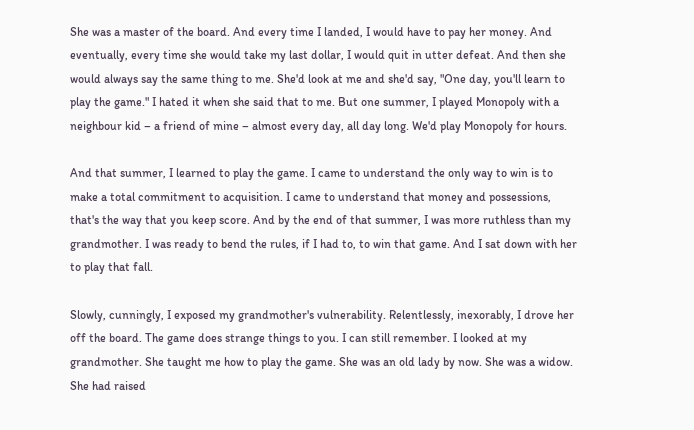She was a master of the board. And every time I landed, I would have to pay her money. And eventually, every time she would take my last dollar, I would quit in utter defeat. And then she would always say the same thing to me. She'd look at me and she'd say, "One day, you'll learn to play the game." I hated it when she said that to me. But one summer, I played Monopoly with a neighbour kid – a friend of mine – almost every day, all day long. We'd play Monopoly for hours.

And that summer, I learned to play the game. I came to understand the only way to win is to make a total commitment to acquisition. I came to understand that money and possessions, that's the way that you keep score. And by the end of that summer, I was more ruthless than my grandmother. I was ready to bend the rules, if I had to, to win that game. And I sat down with her to play that fall.

Slowly, cunningly, I exposed my grandmother's vulnerability. Relentlessly, inexorably, I drove her off the board. The game does strange things to you. I can still remember. I looked at my grandmother. She taught me how to play the game. She was an old lady by now. She was a widow. She had raised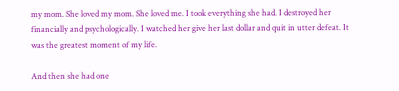my mom. She loved my mom. She loved me. I took everything she had. I destroyed her financially and psychologically. I watched her give her last dollar and quit in utter defeat. It was the greatest moment of my life.

And then she had one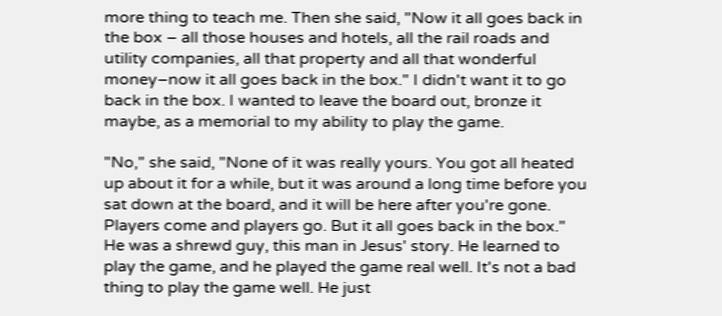more thing to teach me. Then she said, "Now it all goes back in the box – all those houses and hotels, all the rail roads and utility companies, all that property and all that wonderful money–now it all goes back in the box." I didn't want it to go back in the box. I wanted to leave the board out, bronze it maybe, as a memorial to my ability to play the game.

"No," she said, "None of it was really yours. You got all heated up about it for a while, but it was around a long time before you sat down at the board, and it will be here after you're gone. Players come and players go. But it all goes back in the box." He was a shrewd guy, this man in Jesus' story. He learned to play the game, and he played the game real well. It's not a bad thing to play the game well. He just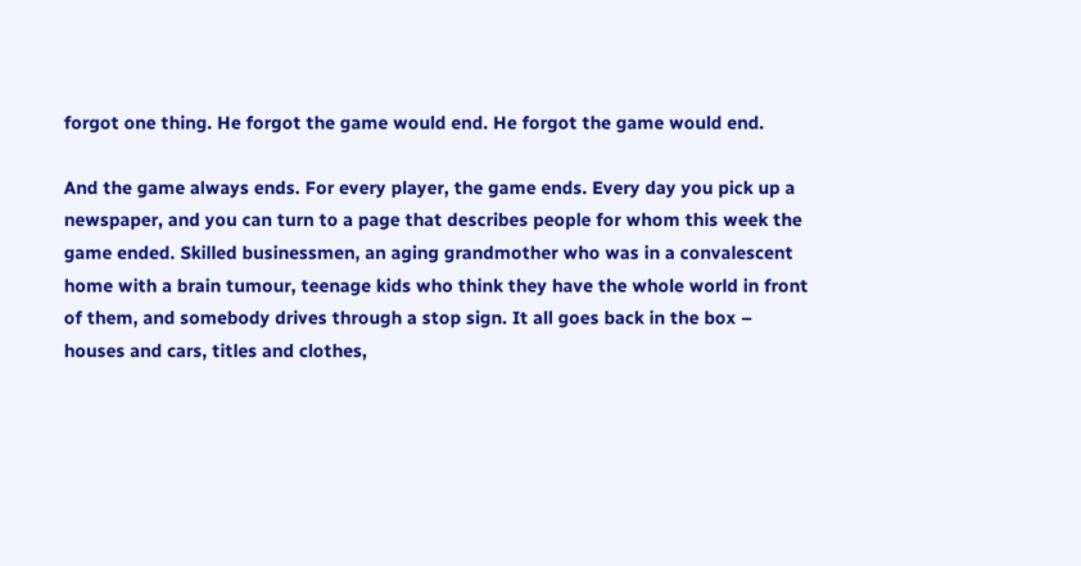forgot one thing. He forgot the game would end. He forgot the game would end.

And the game always ends. For every player, the game ends. Every day you pick up a newspaper, and you can turn to a page that describes people for whom this week the game ended. Skilled businessmen, an aging grandmother who was in a convalescent home with a brain tumour, teenage kids who think they have the whole world in front of them, and somebody drives through a stop sign. It all goes back in the box – houses and cars, titles and clothes,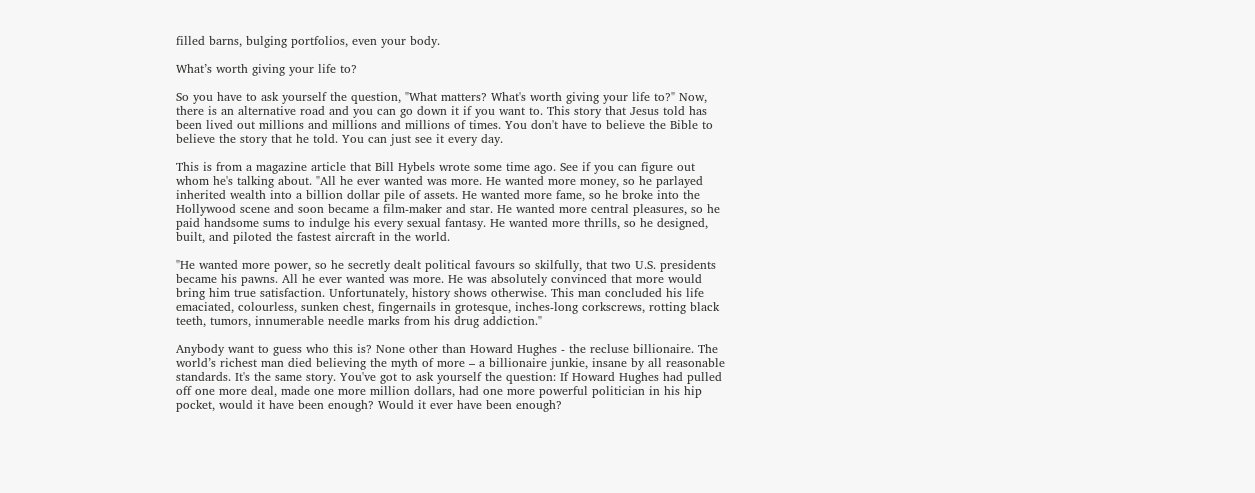filled barns, bulging portfolios, even your body.

What’s worth giving your life to?

So you have to ask yourself the question, "What matters? What's worth giving your life to?" Now, there is an alternative road and you can go down it if you want to. This story that Jesus told has been lived out millions and millions and millions of times. You don't have to believe the Bible to believe the story that he told. You can just see it every day.

This is from a magazine article that Bill Hybels wrote some time ago. See if you can figure out whom he's talking about. "All he ever wanted was more. He wanted more money, so he parlayed inherited wealth into a billion dollar pile of assets. He wanted more fame, so he broke into the Hollywood scene and soon became a film-maker and star. He wanted more central pleasures, so he paid handsome sums to indulge his every sexual fantasy. He wanted more thrills, so he designed, built, and piloted the fastest aircraft in the world.

"He wanted more power, so he secretly dealt political favours so skilfully, that two U.S. presidents became his pawns. All he ever wanted was more. He was absolutely convinced that more would bring him true satisfaction. Unfortunately, history shows otherwise. This man concluded his life emaciated, colourless, sunken chest, fingernails in grotesque, inches-long corkscrews, rotting black teeth, tumors, innumerable needle marks from his drug addiction."

Anybody want to guess who this is? None other than Howard Hughes - the recluse billionaire. The world’s richest man died believing the myth of more – a billionaire junkie, insane by all reasonable standards. It's the same story. You've got to ask yourself the question: If Howard Hughes had pulled off one more deal, made one more million dollars, had one more powerful politician in his hip pocket, would it have been enough? Would it ever have been enough?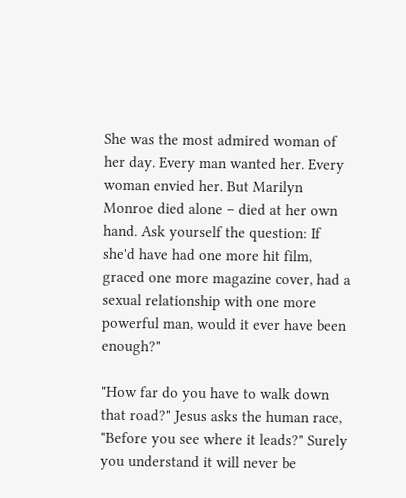She was the most admired woman of her day. Every man wanted her. Every woman envied her. But Marilyn Monroe died alone – died at her own hand. Ask yourself the question: If she'd have had one more hit film, graced one more magazine cover, had a sexual relationship with one more powerful man, would it ever have been enough?"

"How far do you have to walk down that road?" Jesus asks the human race, "Before you see where it leads?" Surely you understand it will never be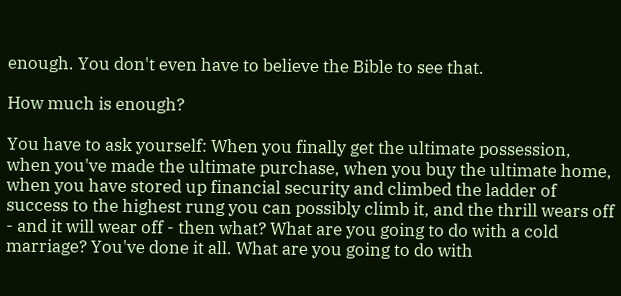enough. You don't even have to believe the Bible to see that.

How much is enough?

You have to ask yourself: When you finally get the ultimate possession, when you've made the ultimate purchase, when you buy the ultimate home, when you have stored up financial security and climbed the ladder of success to the highest rung you can possibly climb it, and the thrill wears off - and it will wear off - then what? What are you going to do with a cold marriage? You've done it all. What are you going to do with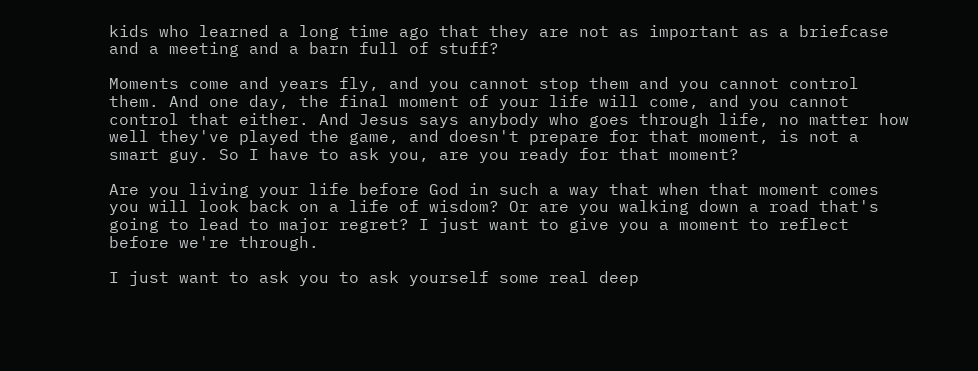kids who learned a long time ago that they are not as important as a briefcase and a meeting and a barn full of stuff?

Moments come and years fly, and you cannot stop them and you cannot control them. And one day, the final moment of your life will come, and you cannot control that either. And Jesus says anybody who goes through life, no matter how well they've played the game, and doesn't prepare for that moment, is not a smart guy. So I have to ask you, are you ready for that moment?

Are you living your life before God in such a way that when that moment comes you will look back on a life of wisdom? Or are you walking down a road that's going to lead to major regret? I just want to give you a moment to reflect before we're through.

I just want to ask you to ask yourself some real deep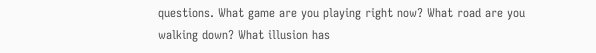questions. What game are you playing right now? What road are you walking down? What illusion has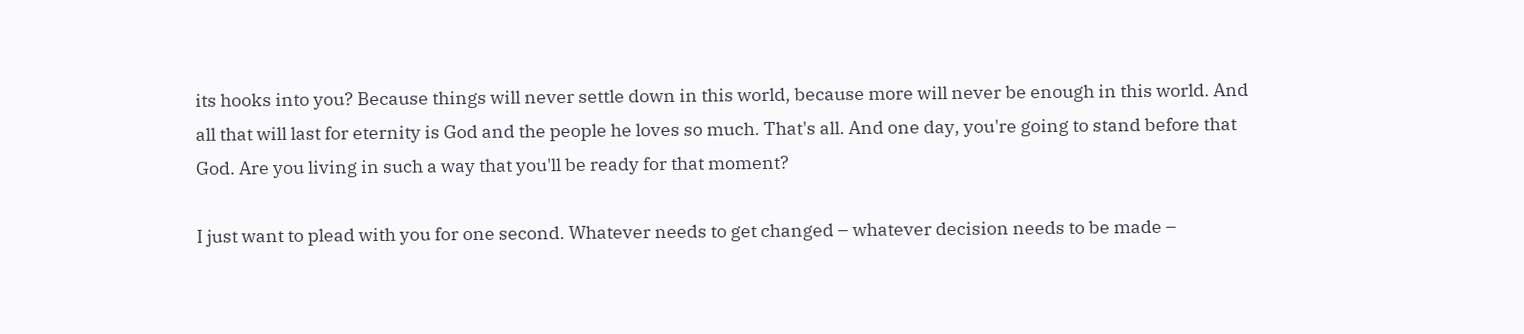its hooks into you? Because things will never settle down in this world, because more will never be enough in this world. And all that will last for eternity is God and the people he loves so much. That's all. And one day, you're going to stand before that God. Are you living in such a way that you'll be ready for that moment?

I just want to plead with you for one second. Whatever needs to get changed – whatever decision needs to be made –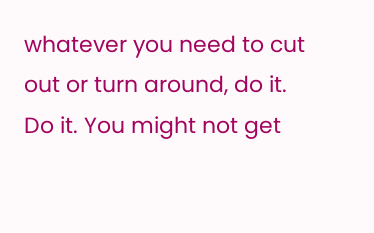whatever you need to cut out or turn around, do it. Do it. You might not get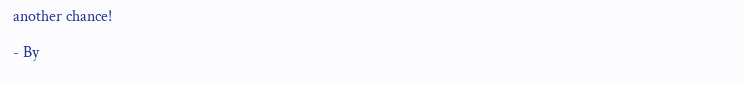another chance!

- By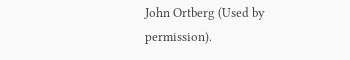John Ortberg (Used by permission).